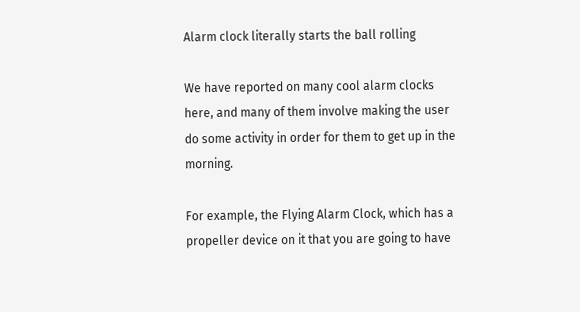Alarm clock literally starts the ball rolling

We have reported on many cool alarm clocks here, and many of them involve making the user do some activity in order for them to get up in the morning.

For example, the Flying Alarm Clock, which has a propeller device on it that you are going to have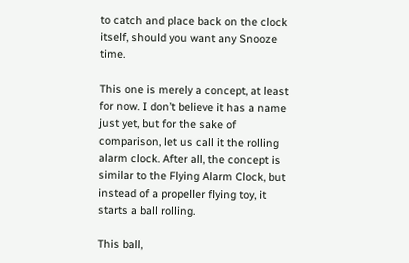to catch and place back on the clock itself, should you want any Snooze time.

This one is merely a concept, at least for now. I don’t believe it has a name just yet, but for the sake of comparison, let us call it the rolling alarm clock. After all, the concept is similar to the Flying Alarm Clock, but instead of a propeller flying toy, it starts a ball rolling.

This ball,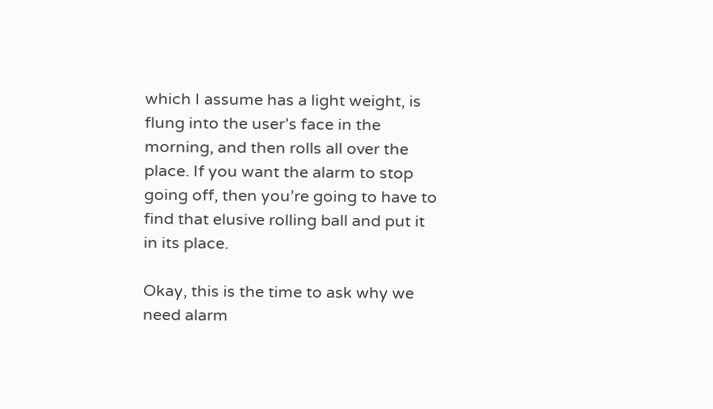which I assume has a light weight, is flung into the user’s face in the morning, and then rolls all over the place. If you want the alarm to stop going off, then you’re going to have to find that elusive rolling ball and put it in its place.

Okay, this is the time to ask why we need alarm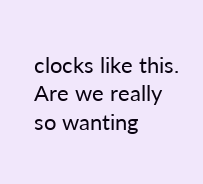clocks like this. Are we really so wanting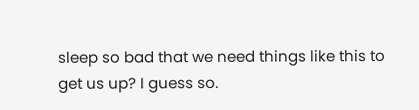sleep so bad that we need things like this to get us up? I guess so.